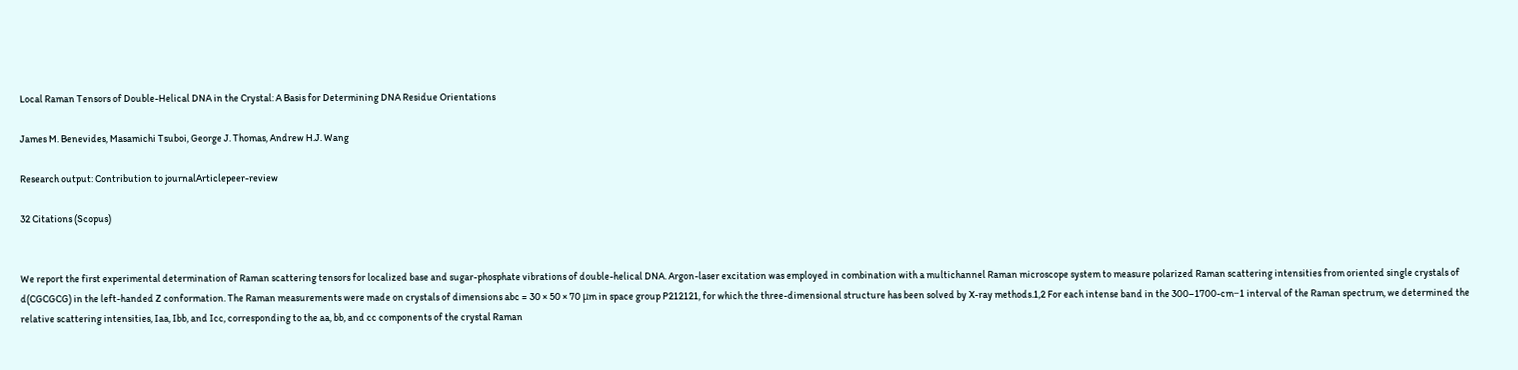Local Raman Tensors of Double-Helical DNA in the Crystal: A Basis for Determining DNA Residue Orientations

James M. Benevides, Masamichi Tsuboi, George J. Thomas, Andrew H.J. Wang

Research output: Contribution to journalArticlepeer-review

32 Citations (Scopus)


We report the first experimental determination of Raman scattering tensors for localized base and sugar-phosphate vibrations of double-helical DNA. Argon-laser excitation was employed in combination with a multichannel Raman microscope system to measure polarized Raman scattering intensities from oriented single crystals of d(CGCGCG) in the left-handed Z conformation. The Raman measurements were made on crystals of dimensions abc = 30 × 50 × 70 μm in space group P212121, for which the three-dimensional structure has been solved by X-ray methods.1,2 For each intense band in the 300–1700-cm−1 interval of the Raman spectrum, we determined the relative scattering intensities, Iaa, Ibb, and Icc, corresponding to the aa, bb, and cc components of the crystal Raman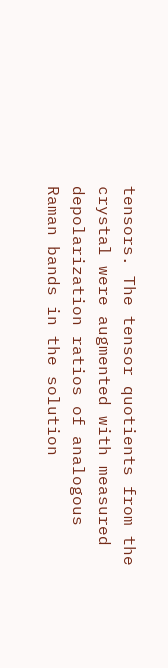tensors. The tensor quotients from the crystal were augmented with measured depolarization ratios of analogous Raman bands in the solution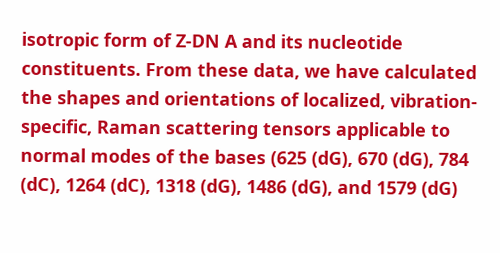isotropic form of Z-DN A and its nucleotide constituents. From these data, we have calculated the shapes and orientations of localized, vibration-specific, Raman scattering tensors applicable to normal modes of the bases (625 (dG), 670 (dG), 784 (dC), 1264 (dC), 1318 (dG), 1486 (dG), and 1579 (dG)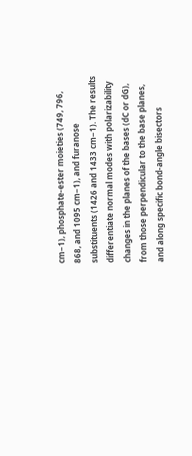cm−1), phosphate-ester moieties (749, 796, 868, and 1095 cm−1), and furanose substituents (1426 and 1433 cm−1). The results differentiate normal modes with polarizability changes in the planes of the bases (dC or dG), from those perpendicular to the base planes, and along specific bond-angle bisectors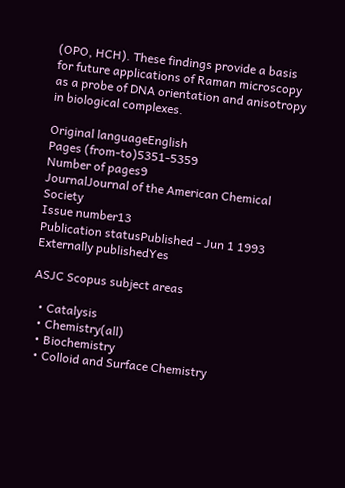(OPO, HCH). These findings provide a basis for future applications of Raman microscopy as a probe of DNA orientation and anisotropy in biological complexes.

Original languageEnglish
Pages (from-to)5351-5359
Number of pages9
JournalJournal of the American Chemical Society
Issue number13
Publication statusPublished - Jun 1 1993
Externally publishedYes

ASJC Scopus subject areas

  • Catalysis
  • Chemistry(all)
  • Biochemistry
  • Colloid and Surface Chemistry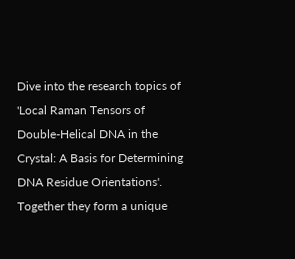Dive into the research topics of 'Local Raman Tensors of Double-Helical DNA in the Crystal: A Basis for Determining DNA Residue Orientations'. Together they form a unique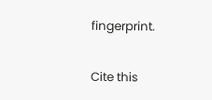fingerprint.

Cite this